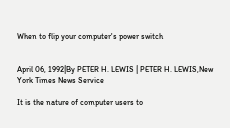When to flip your computer's power switch


April 06, 1992|By PETER H. LEWIS | PETER H. LEWIS,New York Times News Service

It is the nature of computer users to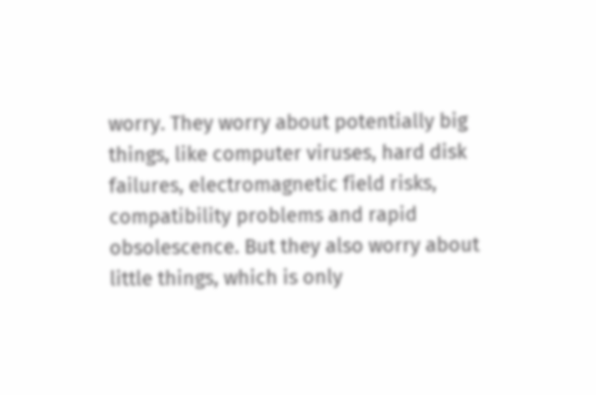worry. They worry about potentially big things, like computer viruses, hard disk failures, electromagnetic field risks, compatibility problems and rapid obsolescence. But they also worry about little things, which is only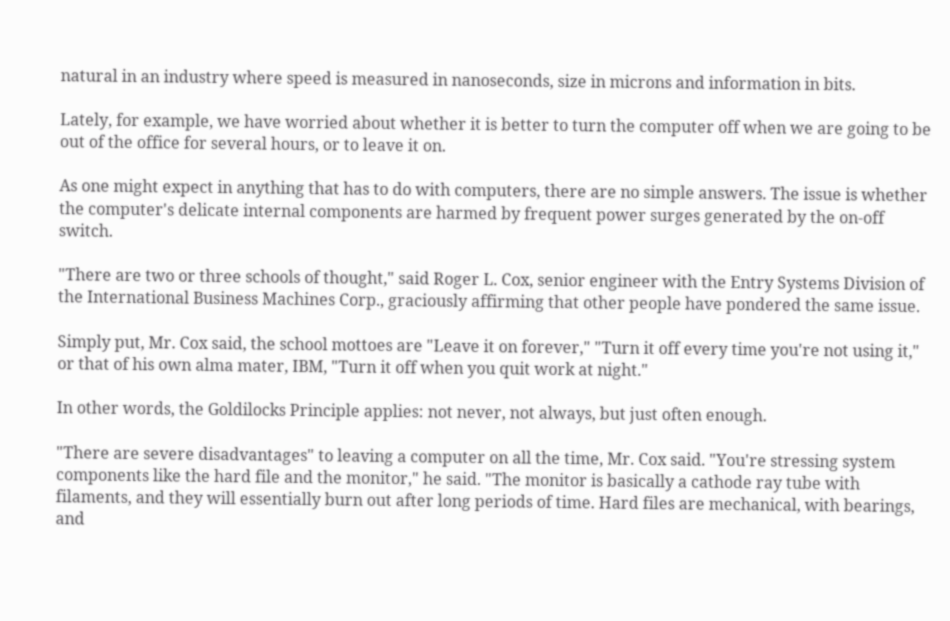natural in an industry where speed is measured in nanoseconds, size in microns and information in bits.

Lately, for example, we have worried about whether it is better to turn the computer off when we are going to be out of the office for several hours, or to leave it on.

As one might expect in anything that has to do with computers, there are no simple answers. The issue is whether the computer's delicate internal components are harmed by frequent power surges generated by the on-off switch.

"There are two or three schools of thought," said Roger L. Cox, senior engineer with the Entry Systems Division of the International Business Machines Corp., graciously affirming that other people have pondered the same issue.

Simply put, Mr. Cox said, the school mottoes are "Leave it on forever," "Turn it off every time you're not using it," or that of his own alma mater, IBM, "Turn it off when you quit work at night."

In other words, the Goldilocks Principle applies: not never, not always, but just often enough.

"There are severe disadvantages" to leaving a computer on all the time, Mr. Cox said. "You're stressing system components like the hard file and the monitor," he said. "The monitor is basically a cathode ray tube with filaments, and they will essentially burn out after long periods of time. Hard files are mechanical, with bearings, and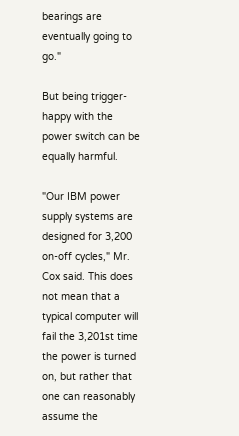bearings are eventually going to go."

But being trigger-happy with the power switch can be equally harmful.

"Our IBM power supply systems are designed for 3,200 on-off cycles," Mr. Cox said. This does not mean that a typical computer will fail the 3,201st time the power is turned on, but rather that one can reasonably assume the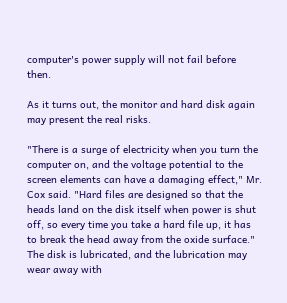computer's power supply will not fail before then.

As it turns out, the monitor and hard disk again may present the real risks.

"There is a surge of electricity when you turn the computer on, and the voltage potential to the screen elements can have a damaging effect," Mr. Cox said. "Hard files are designed so that the heads land on the disk itself when power is shut off, so every time you take a hard file up, it has to break the head away from the oxide surface." The disk is lubricated, and the lubrication may wear away with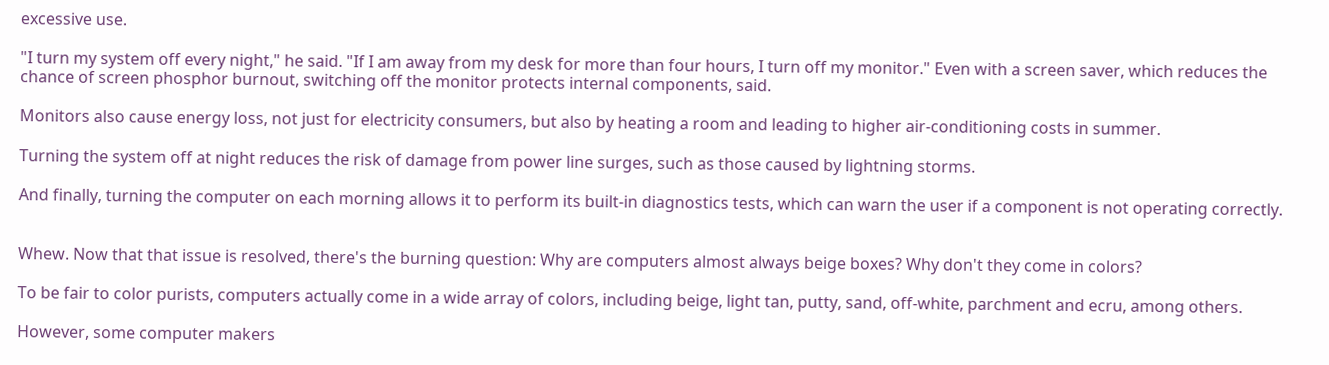excessive use.

"I turn my system off every night," he said. "If I am away from my desk for more than four hours, I turn off my monitor." Even with a screen saver, which reduces the chance of screen phosphor burnout, switching off the monitor protects internal components, said.

Monitors also cause energy loss, not just for electricity consumers, but also by heating a room and leading to higher air-conditioning costs in summer.

Turning the system off at night reduces the risk of damage from power line surges, such as those caused by lightning storms.

And finally, turning the computer on each morning allows it to perform its built-in diagnostics tests, which can warn the user if a component is not operating correctly.


Whew. Now that that issue is resolved, there's the burning question: Why are computers almost always beige boxes? Why don't they come in colors?

To be fair to color purists, computers actually come in a wide array of colors, including beige, light tan, putty, sand, off-white, parchment and ecru, among others.

However, some computer makers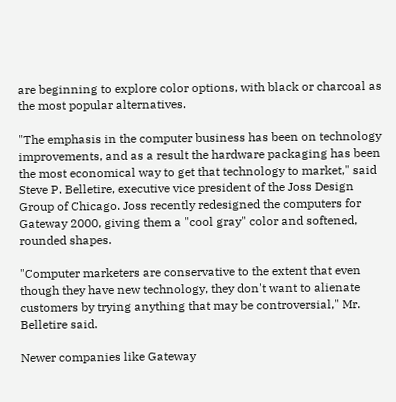are beginning to explore color options, with black or charcoal as the most popular alternatives.

"The emphasis in the computer business has been on technology improvements, and as a result the hardware packaging has been the most economical way to get that technology to market," said Steve P. Belletire, executive vice president of the Joss Design Group of Chicago. Joss recently redesigned the computers for Gateway 2000, giving them a "cool gray" color and softened, rounded shapes.

"Computer marketers are conservative to the extent that even though they have new technology, they don't want to alienate customers by trying anything that may be controversial," Mr. Belletire said.

Newer companies like Gateway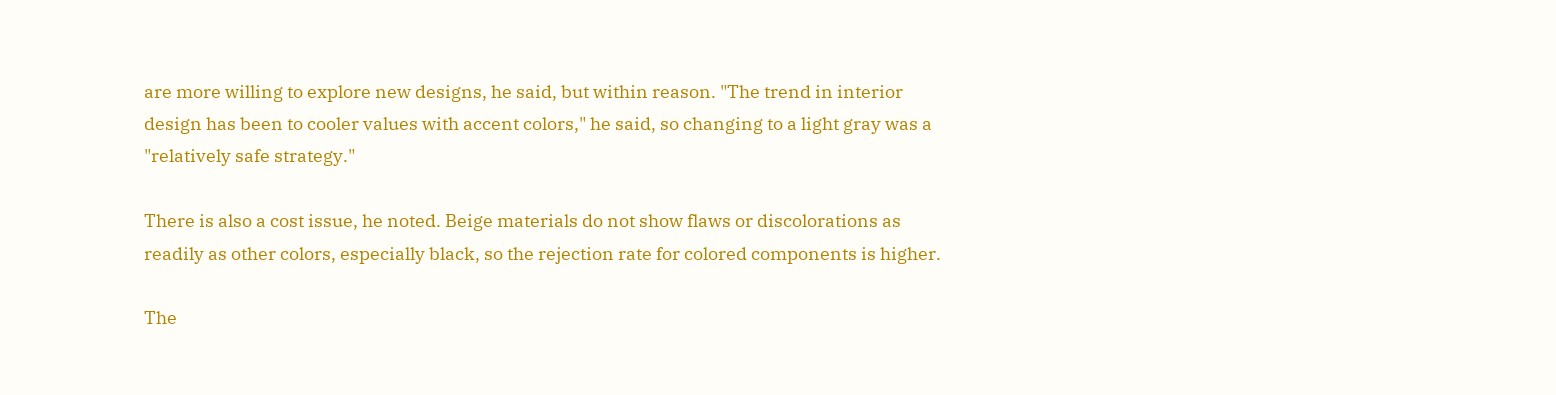are more willing to explore new designs, he said, but within reason. "The trend in interior design has been to cooler values with accent colors," he said, so changing to a light gray was a "relatively safe strategy."

There is also a cost issue, he noted. Beige materials do not show flaws or discolorations as readily as other colors, especially black, so the rejection rate for colored components is higher.

The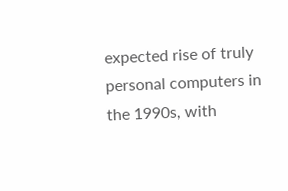expected rise of truly personal computers in the 1990s, with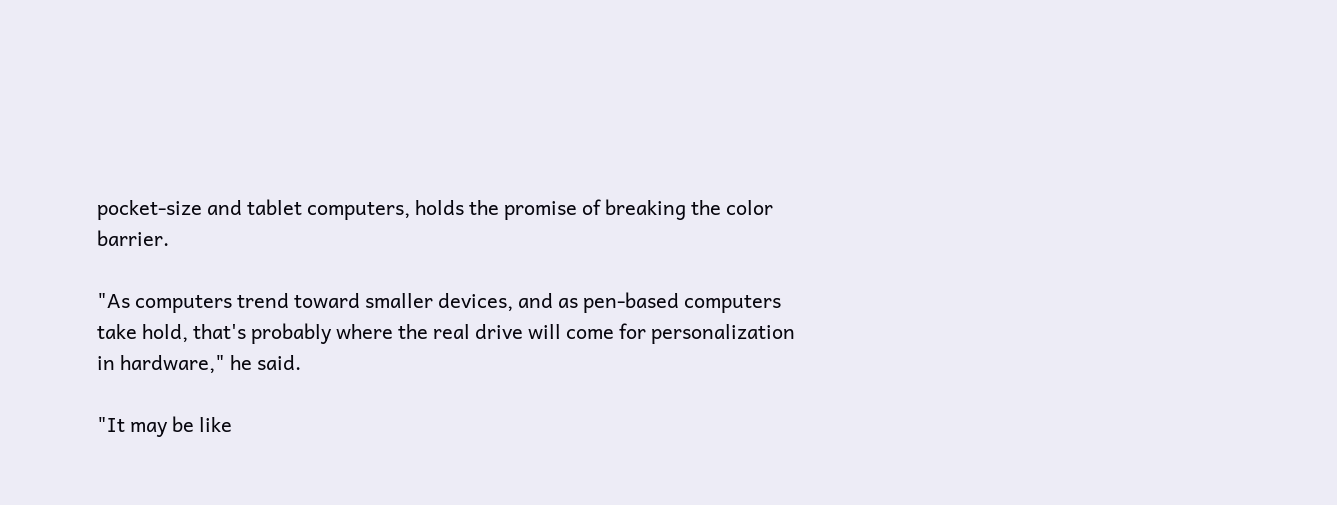pocket-size and tablet computers, holds the promise of breaking the color barrier.

"As computers trend toward smaller devices, and as pen-based computers take hold, that's probably where the real drive will come for personalization in hardware," he said.

"It may be like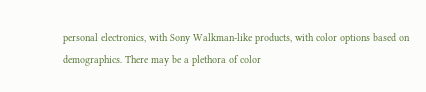personal electronics, with Sony Walkman-like products, with color options based on demographics. There may be a plethora of color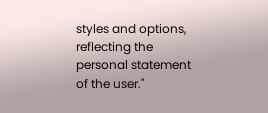styles and options, reflecting the personal statement of the user."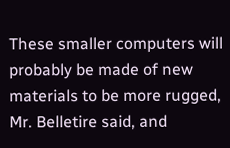These smaller computers will probably be made of new materials to be more rugged, Mr. Belletire said, and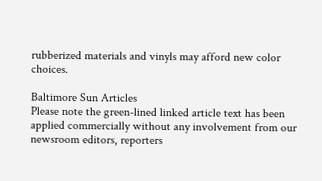rubberized materials and vinyls may afford new color choices.

Baltimore Sun Articles
Please note the green-lined linked article text has been applied commercially without any involvement from our newsroom editors, reporters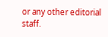or any other editorial staff.